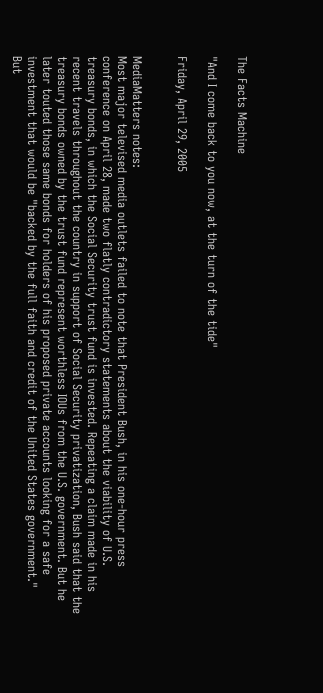The Facts Machine

"And I come back to you now, at the turn of the tide"

Friday, April 29, 2005


MediaMatters notes:
Most major televised media outlets failed to note that President Bush, in his one-hour press conference on April 28, made two flatly contradictory statements about the viability of U.S. treasury bonds, in which the Social Security trust fund is invested. Repeating a claim made in his recent travels throughout the country in support of Social Security privatization, Bush said that the treasury bonds owned by the trust fund represent worthless IOUs from the U.S. government. But he later touted those same bonds for holders of his proposed private accounts looking for a safe investment that would be "backed by the full faith and credit of the United States government."
But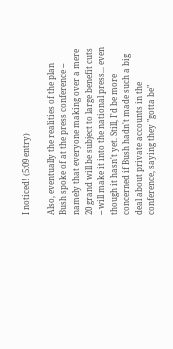I noticed! (5:09 entry)

Also, eventually the realities of the plan Bush spoke of at the press conference -- namely that everyone making over a mere 20 grand will be subject to large benefit cuts -- will make it into the national press... even though it hasn't yet. Still, I'd be more concerned if Bush hadn't made such a big deal about private accounts in the conference, saying they "gotta be"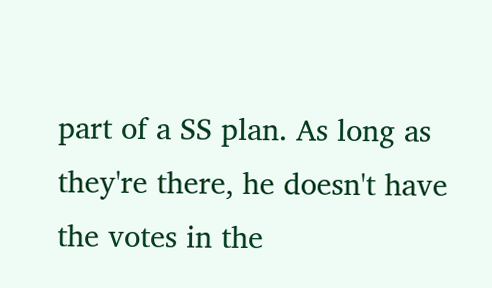part of a SS plan. As long as they're there, he doesn't have the votes in the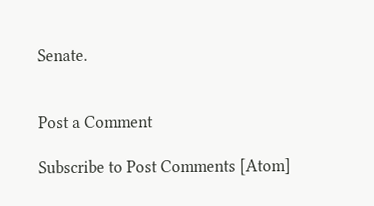Senate.


Post a Comment

Subscribe to Post Comments [Atom]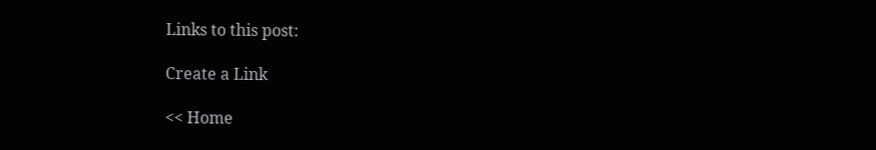Links to this post:

Create a Link

<< Home